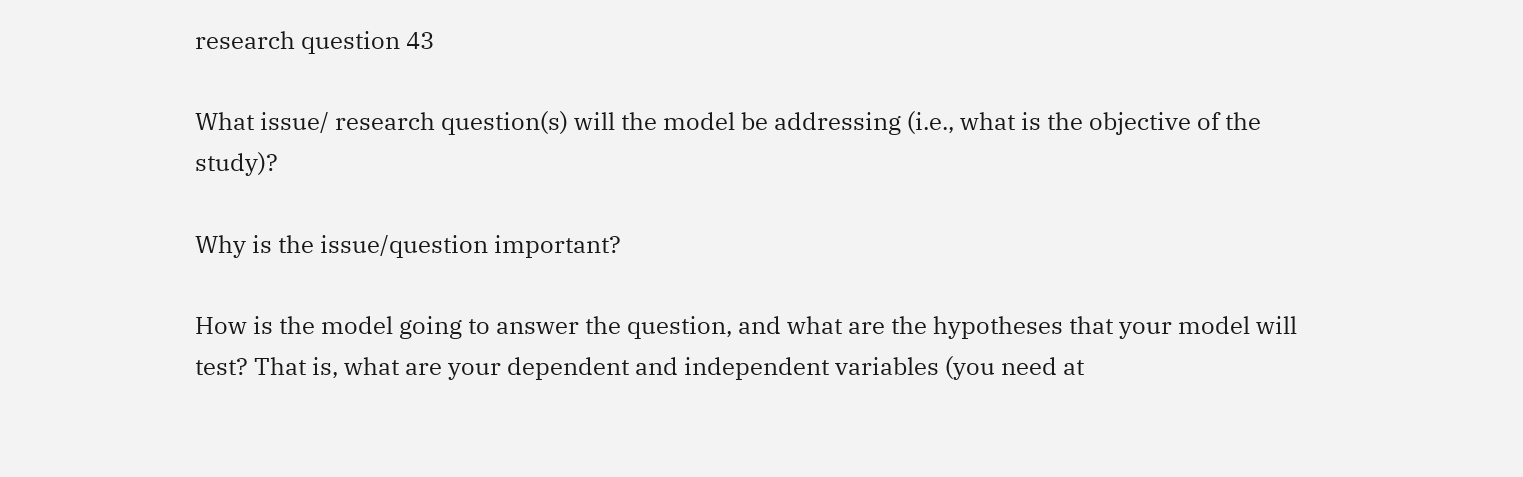research question 43

What issue/ research question(s) will the model be addressing (i.e., what is the objective of the study)?

Why is the issue/question important?

How is the model going to answer the question, and what are the hypotheses that your model will test? That is, what are your dependent and independent variables (you need at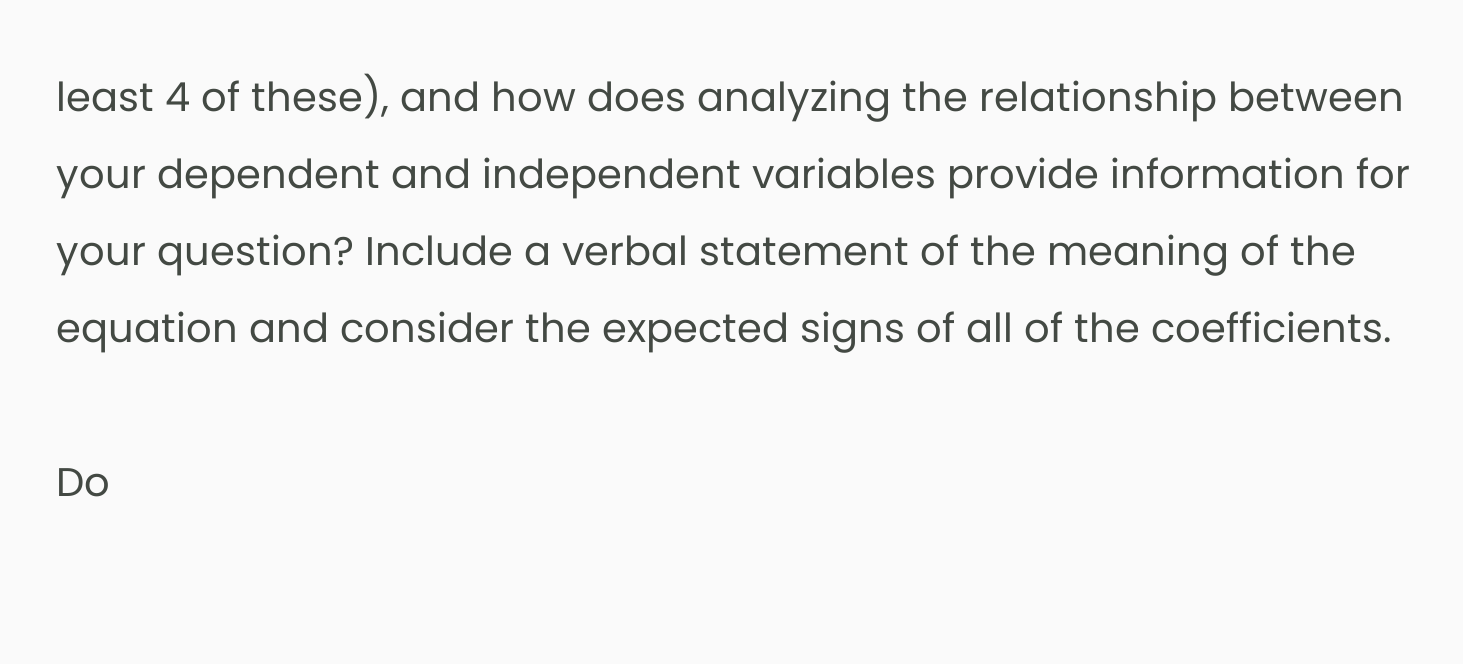least 4 of these), and how does analyzing the relationship between your dependent and independent variables provide information for your question? Include a verbal statement of the meaning of the equation and consider the expected signs of all of the coefficients.

Do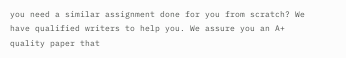you need a similar assignment done for you from scratch? We have qualified writers to help you. We assure you an A+ quality paper that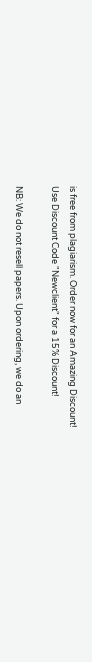is free from plagiarism. Order now for an Amazing Discount!
Use Discount Code "Newclient" for a 15% Discount!

NB: We do not resell papers. Upon ordering, we do an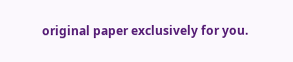original paper exclusively for you.